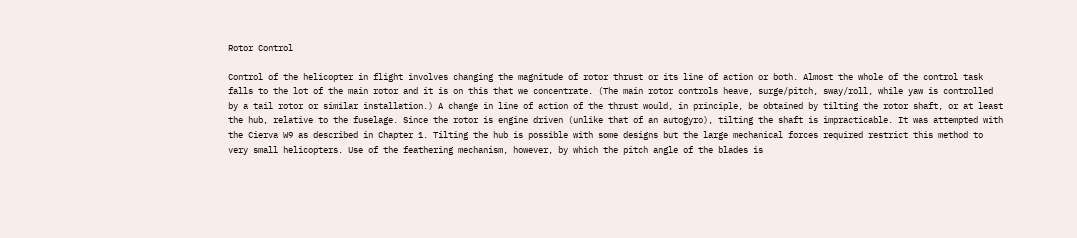Rotor Control

Control of the helicopter in flight involves changing the magnitude of rotor thrust or its line of action or both. Almost the whole of the control task falls to the lot of the main rotor and it is on this that we concentrate. (The main rotor controls heave, surge/pitch, sway/roll, while yaw is controlled by a tail rotor or similar installation.) A change in line of action of the thrust would, in principle, be obtained by tilting the rotor shaft, or at least the hub, relative to the fuselage. Since the rotor is engine driven (unlike that of an autogyro), tilting the shaft is impracticable. It was attempted with the Cierva W9 as described in Chapter 1. Tilting the hub is possible with some designs but the large mechanical forces required restrict this method to very small helicopters. Use of the feathering mechanism, however, by which the pitch angle of the blades is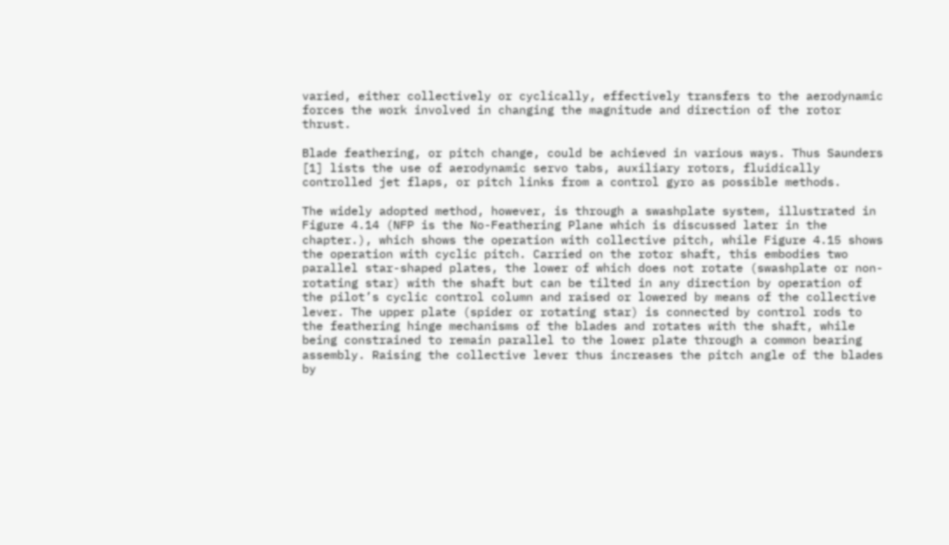varied, either collectively or cyclically, effectively transfers to the aerodynamic forces the work involved in changing the magnitude and direction of the rotor thrust.

Blade feathering, or pitch change, could be achieved in various ways. Thus Saunders [1] lists the use of aerodynamic servo tabs, auxiliary rotors, fluidically controlled jet flaps, or pitch links from a control gyro as possible methods.

The widely adopted method, however, is through a swashplate system, illustrated in Figure 4.14 (NFP is the No-Feathering Plane which is discussed later in the chapter.), which shows the operation with collective pitch, while Figure 4.15 shows the operation with cyclic pitch. Carried on the rotor shaft, this embodies two parallel star-shaped plates, the lower of which does not rotate (swashplate or non-rotating star) with the shaft but can be tilted in any direction by operation of the pilot’s cyclic control column and raised or lowered by means of the collective lever. The upper plate (spider or rotating star) is connected by control rods to the feathering hinge mechanisms of the blades and rotates with the shaft, while being constrained to remain parallel to the lower plate through a common bearing assembly. Raising the collective lever thus increases the pitch angle of the blades by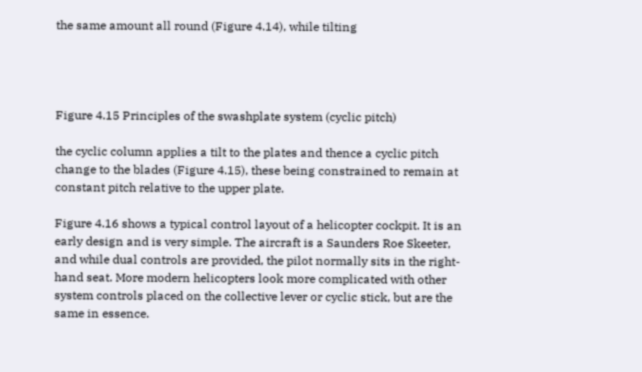the same amount all round (Figure 4.14), while tilting




Figure 4.15 Principles of the swashplate system (cyclic pitch)

the cyclic column applies a tilt to the plates and thence a cyclic pitch change to the blades (Figure 4.15), these being constrained to remain at constant pitch relative to the upper plate.

Figure 4.16 shows a typical control layout of a helicopter cockpit. It is an early design and is very simple. The aircraft is a Saunders Roe Skeeter, and while dual controls are provided, the pilot normally sits in the right-hand seat. More modern helicopters look more complicated with other system controls placed on the collective lever or cyclic stick, but are the same in essence.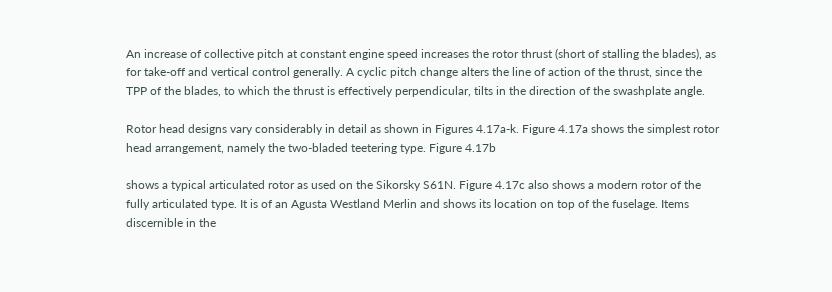An increase of collective pitch at constant engine speed increases the rotor thrust (short of stalling the blades), as for take-off and vertical control generally. A cyclic pitch change alters the line of action of the thrust, since the TPP of the blades, to which the thrust is effectively perpendicular, tilts in the direction of the swashplate angle.

Rotor head designs vary considerably in detail as shown in Figures 4.17a-k. Figure 4.17a shows the simplest rotor head arrangement, namely the two-bladed teetering type. Figure 4.17b

shows a typical articulated rotor as used on the Sikorsky S61N. Figure 4.17c also shows a modern rotor of the fully articulated type. It is of an Agusta Westland Merlin and shows its location on top of the fuselage. Items discernible in the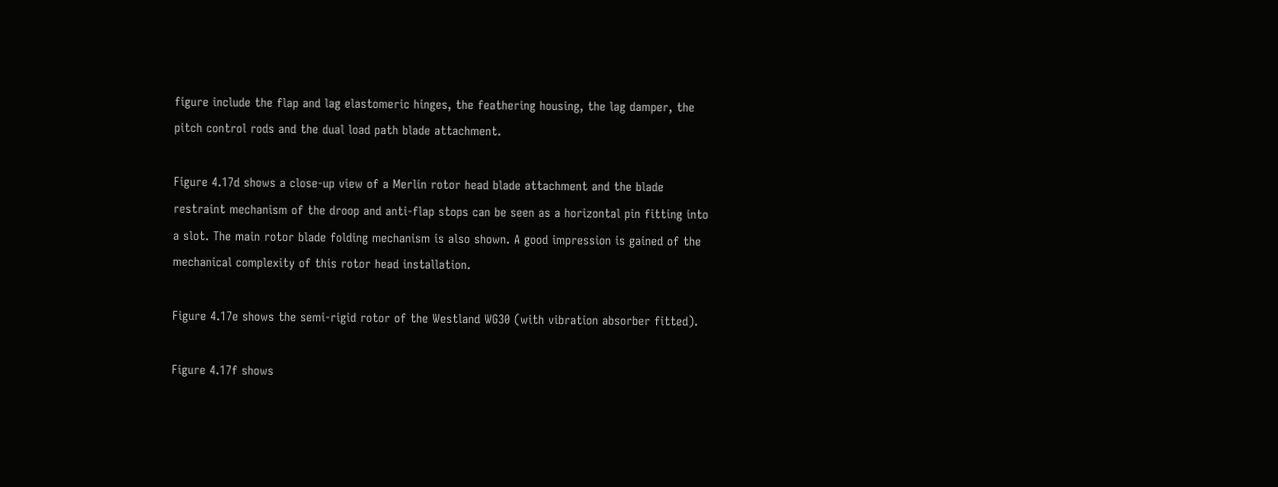figure include the flap and lag elastomeric hinges, the feathering housing, the lag damper, the pitch control rods and the dual load path blade attachment.

Figure 4.17d shows a close-up view of a Merlin rotor head blade attachment and the blade restraint mechanism of the droop and anti-flap stops can be seen as a horizontal pin fitting into a slot. The main rotor blade folding mechanism is also shown. A good impression is gained of the mechanical complexity of this rotor head installation.

Figure 4.17e shows the semi-rigid rotor of the Westland WG30 (with vibration absorber fitted).

Figure 4.17f shows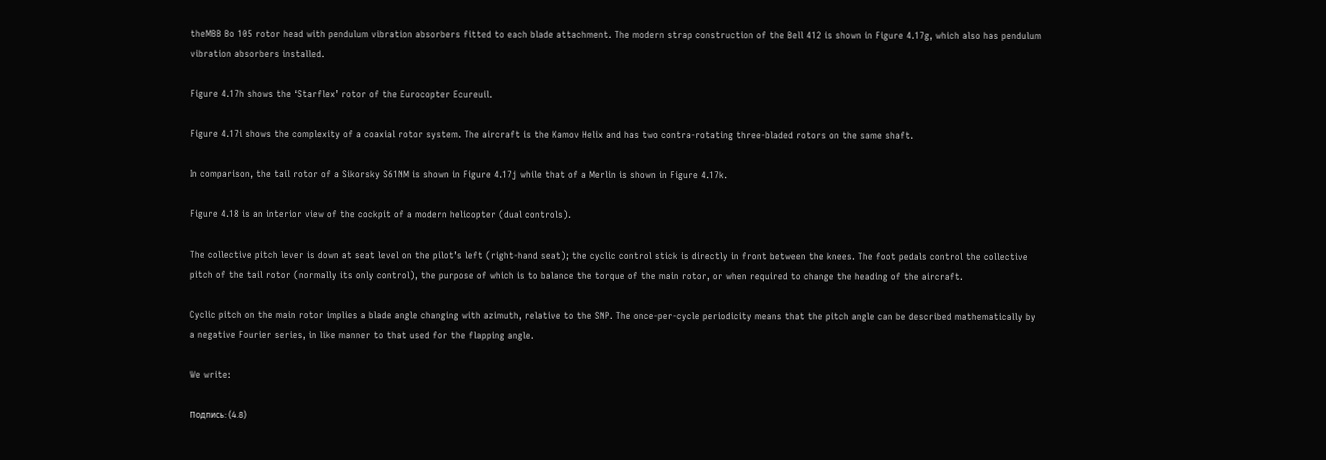theMBB Bo 105 rotor head with pendulum vibration absorbers fitted to each blade attachment. The modern strap construction of the Bell 412 is shown in Figure 4.17g, which also has pendulum vibration absorbers installed.

Figure 4.17h shows the ‘Starflex’ rotor of the Eurocopter Ecureuil.

Figure 4.17i shows the complexity of a coaxial rotor system. The aircraft is the Kamov Helix and has two contra-rotating three-bladed rotors on the same shaft.

In comparison, the tail rotor of a Sikorsky S61NM is shown in Figure 4.17j while that of a Merlin is shown in Figure 4.17k.

Figure 4.18 is an interior view of the cockpit of a modern helicopter (dual controls).

The collective pitch lever is down at seat level on the pilot’s left (right-hand seat); the cyclic control stick is directly in front between the knees. The foot pedals control the collective pitch of the tail rotor (normally its only control), the purpose of which is to balance the torque of the main rotor, or when required to change the heading of the aircraft.

Cyclic pitch on the main rotor implies a blade angle changing with azimuth, relative to the SNP. The once-per-cycle periodicity means that the pitch angle can be described mathematically by a negative Fourier series, in like manner to that used for the flapping angle.

We write:

Подпись: (4.8)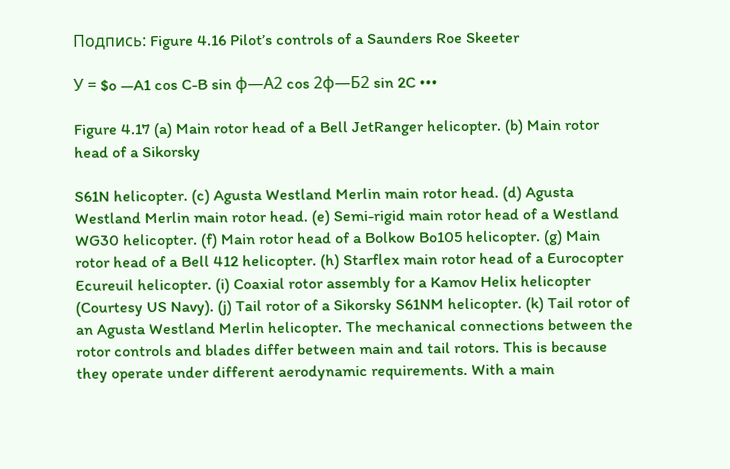Подпись: Figure 4.16 Pilot’s controls of a Saunders Roe Skeeter

У = $o —A1 cos C-B sin ф—А2 cos 2ф—Б2 sin 2C •••

Figure 4.17 (a) Main rotor head of a Bell JetRanger helicopter. (b) Main rotor head of a Sikorsky

S61N helicopter. (c) Agusta Westland Merlin main rotor head. (d) Agusta Westland Merlin main rotor head. (e) Semi-rigid main rotor head of a Westland WG30 helicopter. (f) Main rotor head of a Bolkow Bo105 helicopter. (g) Main rotor head of a Bell 412 helicopter. (h) Starflex main rotor head of a Eurocopter Ecureuil helicopter. (i) Coaxial rotor assembly for a Kamov Helix helicopter (Courtesy US Navy). (j) Tail rotor of a Sikorsky S61NM helicopter. (k) Tail rotor of an Agusta Westland Merlin helicopter. The mechanical connections between the rotor controls and blades differ between main and tail rotors. This is because they operate under different aerodynamic requirements. With a main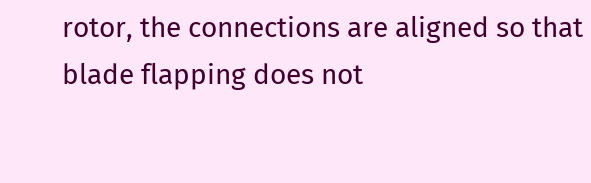rotor, the connections are aligned so that blade flapping does not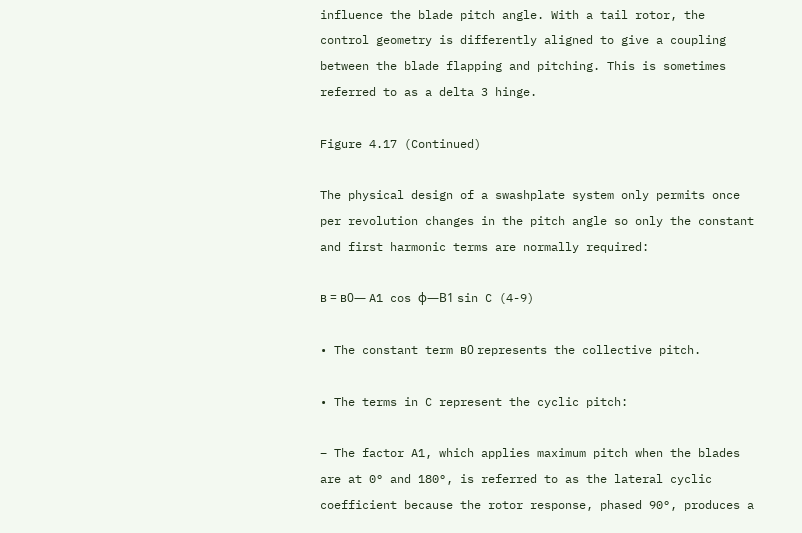influence the blade pitch angle. With a tail rotor, the control geometry is differently aligned to give a coupling between the blade flapping and pitching. This is sometimes referred to as a delta 3 hinge.

Figure 4.17 (Continued)

The physical design of a swashplate system only permits once per revolution changes in the pitch angle so only the constant and first harmonic terms are normally required:

в = в0— A1 cos ф—В1 sin C (4-9)

• The constant term в0 represents the collective pitch.

• The terms in C represent the cyclic pitch:

– The factor A1, which applies maximum pitch when the blades are at 0° and 180°, is referred to as the lateral cyclic coefficient because the rotor response, phased 90°, produces a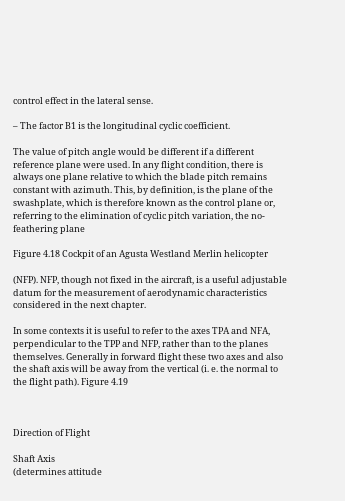control effect in the lateral sense.

– The factor B1 is the longitudinal cyclic coefficient.

The value of pitch angle would be different if a different reference plane were used. In any flight condition, there is always one plane relative to which the blade pitch remains constant with azimuth. This, by definition, is the plane of the swashplate, which is therefore known as the control plane or, referring to the elimination of cyclic pitch variation, the no-feathering plane

Figure 4.18 Cockpit of an Agusta Westland Merlin helicopter

(NFP). NFP, though not fixed in the aircraft, is a useful adjustable datum for the measurement of aerodynamic characteristics considered in the next chapter.

In some contexts it is useful to refer to the axes TPA and NFA, perpendicular to the TPP and NFP, rather than to the planes themselves. Generally in forward flight these two axes and also the shaft axis will be away from the vertical (i. e. the normal to the flight path). Figure 4.19



Direction of Flight

Shaft Axis
(determines attitude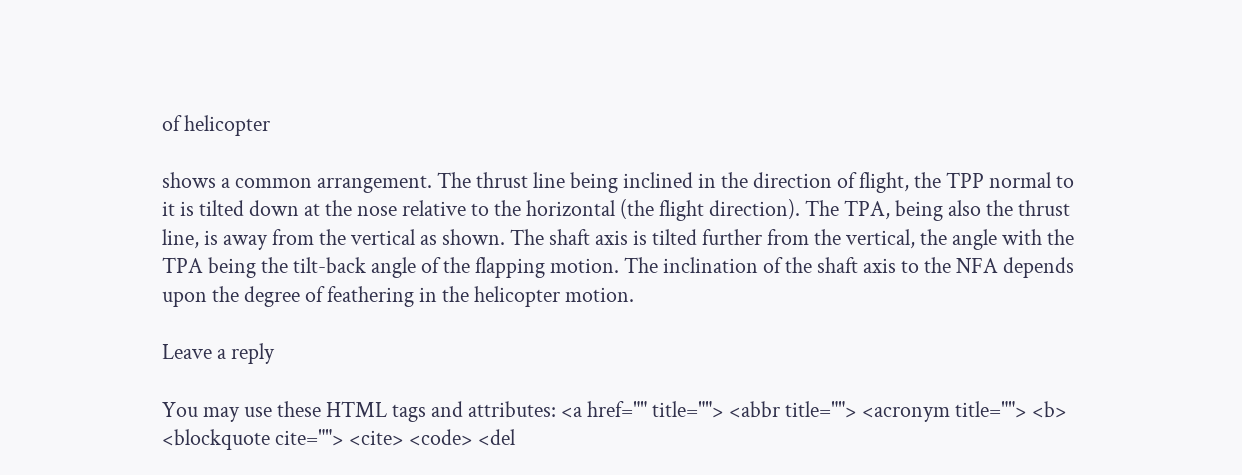of helicopter

shows a common arrangement. The thrust line being inclined in the direction of flight, the TPP normal to it is tilted down at the nose relative to the horizontal (the flight direction). The TPA, being also the thrust line, is away from the vertical as shown. The shaft axis is tilted further from the vertical, the angle with the TPA being the tilt-back angle of the flapping motion. The inclination of the shaft axis to the NFA depends upon the degree of feathering in the helicopter motion.

Leave a reply

You may use these HTML tags and attributes: <a href="" title=""> <abbr title=""> <acronym title=""> <b> <blockquote cite=""> <cite> <code> <del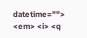datetime=""> <em> <i> <q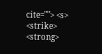cite=""> <s> <strike> <strong>